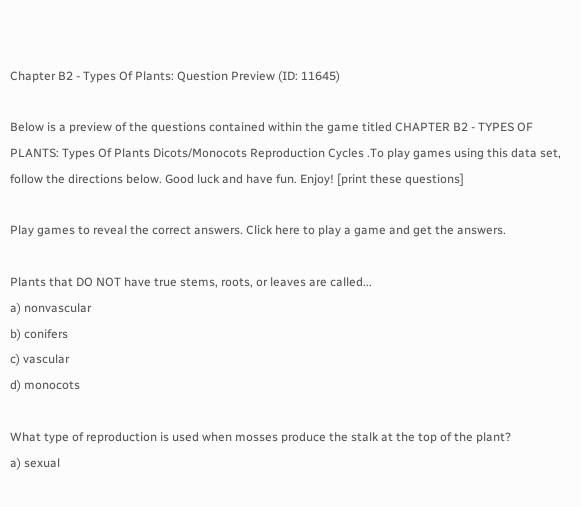Chapter B2 - Types Of Plants: Question Preview (ID: 11645)

Below is a preview of the questions contained within the game titled CHAPTER B2 - TYPES OF PLANTS: Types Of Plants Dicots/Monocots Reproduction Cycles .To play games using this data set, follow the directions below. Good luck and have fun. Enjoy! [print these questions]

Play games to reveal the correct answers. Click here to play a game and get the answers.

Plants that DO NOT have true stems, roots, or leaves are called...
a) nonvascular
b) conifers
c) vascular
d) monocots

What type of reproduction is used when mosses produce the stalk at the top of the plant?
a) sexual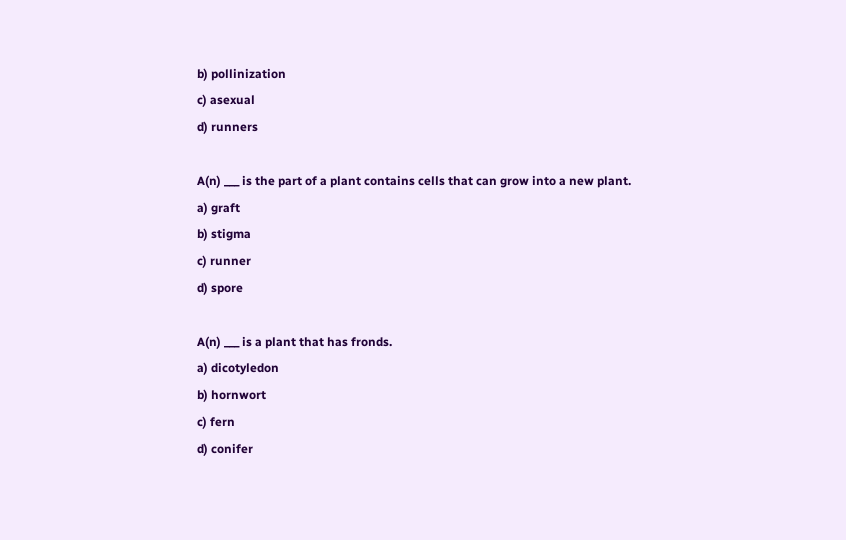b) pollinization
c) asexual
d) runners

A(n) ___ is the part of a plant contains cells that can grow into a new plant.
a) graft
b) stigma
c) runner
d) spore

A(n) ___ is a plant that has fronds.
a) dicotyledon
b) hornwort
c) fern
d) conifer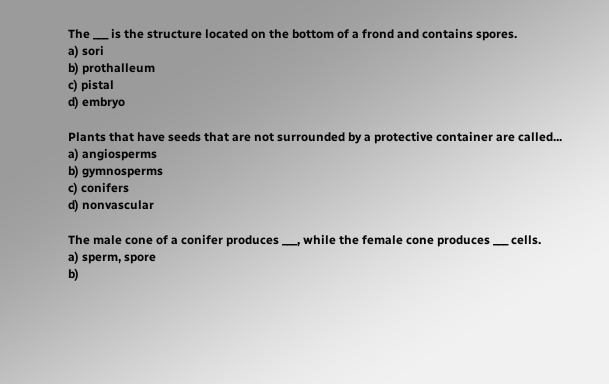The ___ is the structure located on the bottom of a frond and contains spores.
a) sori
b) prothalleum
c) pistal
d) embryo

Plants that have seeds that are not surrounded by a protective container are called...
a) angiosperms
b) gymnosperms
c) conifers
d) nonvascular

The male cone of a conifer produces ___, while the female cone produces ___ cells.
a) sperm, spore
b)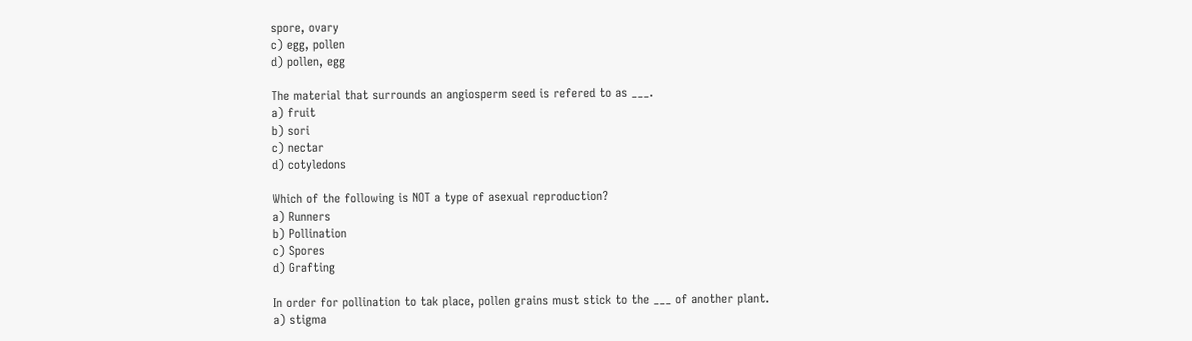spore, ovary
c) egg, pollen
d) pollen, egg

The material that surrounds an angiosperm seed is refered to as ___.
a) fruit
b) sori
c) nectar
d) cotyledons

Which of the following is NOT a type of asexual reproduction?
a) Runners
b) Pollination
c) Spores
d) Grafting

In order for pollination to tak place, pollen grains must stick to the ___ of another plant.
a) stigma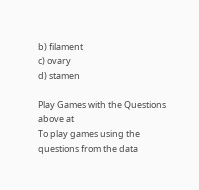b) filament
c) ovary
d) stamen

Play Games with the Questions above at
To play games using the questions from the data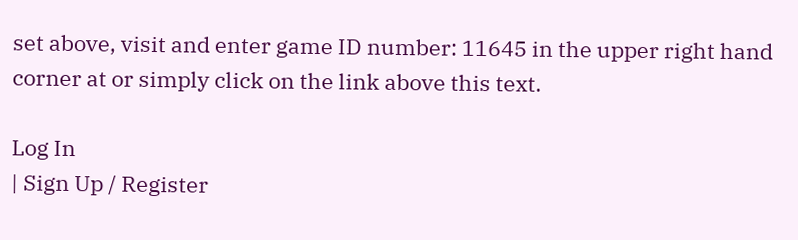set above, visit and enter game ID number: 11645 in the upper right hand corner at or simply click on the link above this text.

Log In
| Sign Up / Register